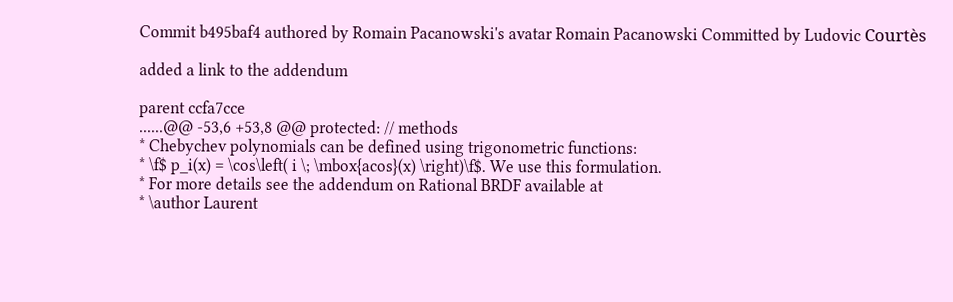Commit b495baf4 authored by Romain Pacanowski's avatar Romain Pacanowski Committed by Ludovic Courtès

added a link to the addendum

parent ccfa7cce
......@@ -53,6 +53,8 @@ protected: // methods
* Chebychev polynomials can be defined using trigonometric functions:
* \f$ p_i(x) = \cos\left( i \; \mbox{acos}(x) \right)\f$. We use this formulation.
* For more details see the addendum on Rational BRDF available at
* \author Laurent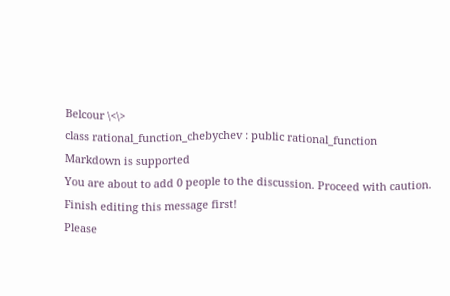Belcour \<\>
class rational_function_chebychev : public rational_function
Markdown is supported
You are about to add 0 people to the discussion. Proceed with caution.
Finish editing this message first!
Please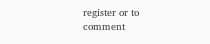register or to comment